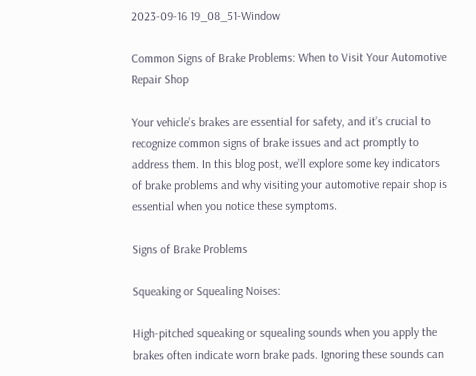2023-09-16 19_08_51-Window

Common Signs of Brake Problems: When to Visit Your Automotive Repair Shop

Your vehicle’s brakes are essential for safety, and it’s crucial to recognize common signs of brake issues and act promptly to address them. In this blog post, we’ll explore some key indicators of brake problems and why visiting your automotive repair shop is essential when you notice these symptoms.

Signs of Brake Problems

Squeaking or Squealing Noises:

High-pitched squeaking or squealing sounds when you apply the brakes often indicate worn brake pads. Ignoring these sounds can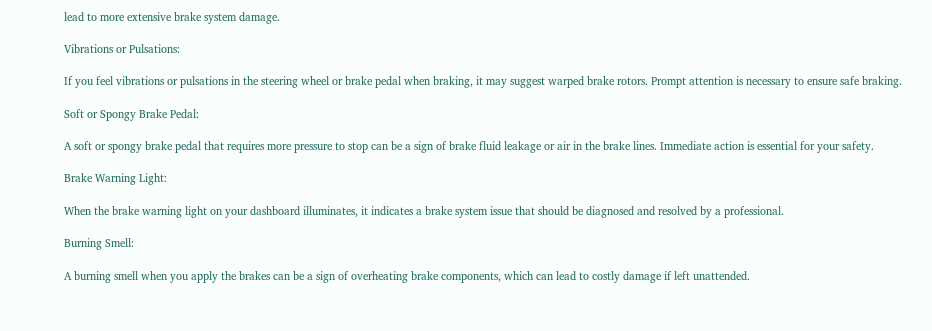lead to more extensive brake system damage.

Vibrations or Pulsations:

If you feel vibrations or pulsations in the steering wheel or brake pedal when braking, it may suggest warped brake rotors. Prompt attention is necessary to ensure safe braking.

Soft or Spongy Brake Pedal:

A soft or spongy brake pedal that requires more pressure to stop can be a sign of brake fluid leakage or air in the brake lines. Immediate action is essential for your safety.

Brake Warning Light:

When the brake warning light on your dashboard illuminates, it indicates a brake system issue that should be diagnosed and resolved by a professional.

Burning Smell:

A burning smell when you apply the brakes can be a sign of overheating brake components, which can lead to costly damage if left unattended.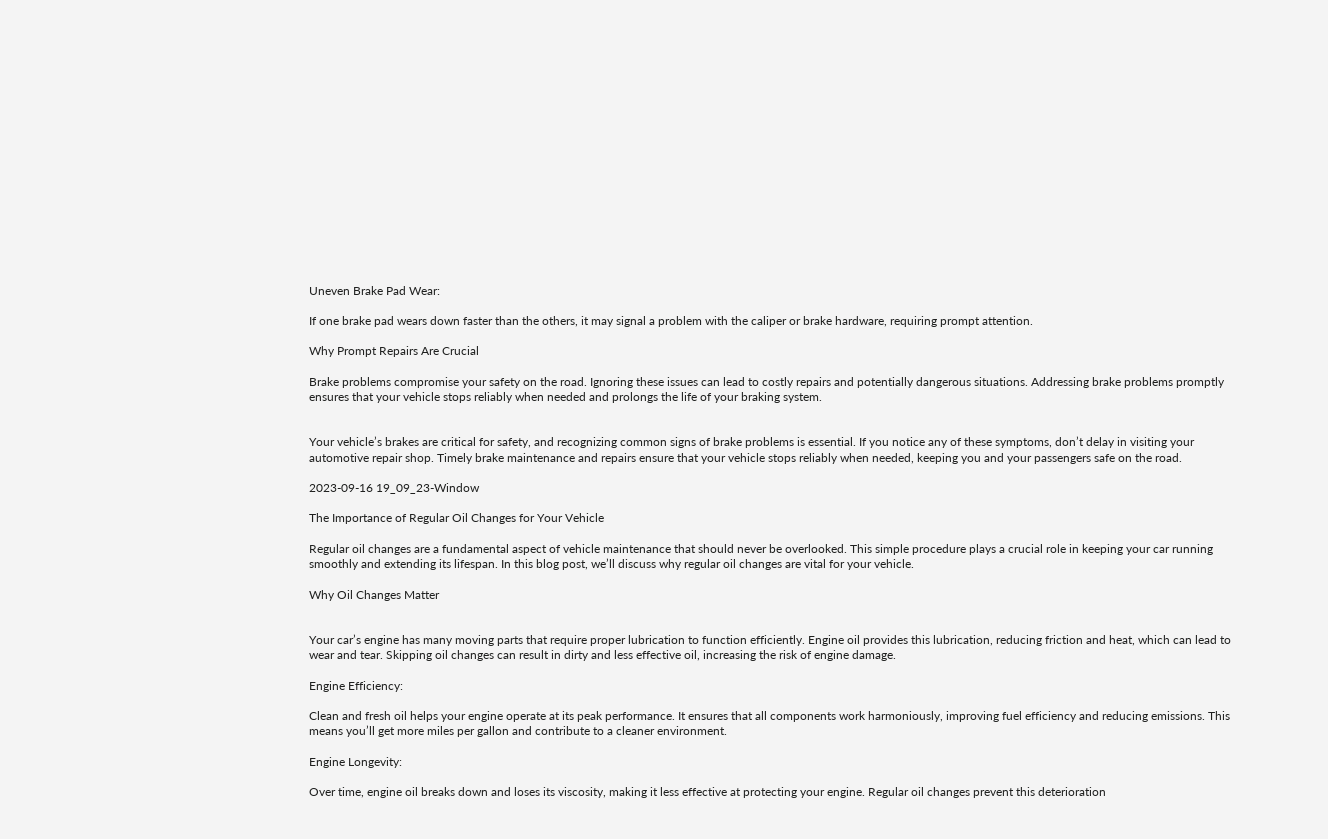Uneven Brake Pad Wear:

If one brake pad wears down faster than the others, it may signal a problem with the caliper or brake hardware, requiring prompt attention.

Why Prompt Repairs Are Crucial

Brake problems compromise your safety on the road. Ignoring these issues can lead to costly repairs and potentially dangerous situations. Addressing brake problems promptly ensures that your vehicle stops reliably when needed and prolongs the life of your braking system.


Your vehicle’s brakes are critical for safety, and recognizing common signs of brake problems is essential. If you notice any of these symptoms, don’t delay in visiting your automotive repair shop. Timely brake maintenance and repairs ensure that your vehicle stops reliably when needed, keeping you and your passengers safe on the road.

2023-09-16 19_09_23-Window

The Importance of Regular Oil Changes for Your Vehicle

Regular oil changes are a fundamental aspect of vehicle maintenance that should never be overlooked. This simple procedure plays a crucial role in keeping your car running smoothly and extending its lifespan. In this blog post, we’ll discuss why regular oil changes are vital for your vehicle.

Why Oil Changes Matter


Your car’s engine has many moving parts that require proper lubrication to function efficiently. Engine oil provides this lubrication, reducing friction and heat, which can lead to wear and tear. Skipping oil changes can result in dirty and less effective oil, increasing the risk of engine damage.

Engine Efficiency:

Clean and fresh oil helps your engine operate at its peak performance. It ensures that all components work harmoniously, improving fuel efficiency and reducing emissions. This means you’ll get more miles per gallon and contribute to a cleaner environment.

Engine Longevity:

Over time, engine oil breaks down and loses its viscosity, making it less effective at protecting your engine. Regular oil changes prevent this deterioration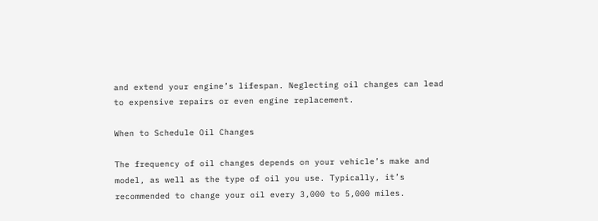and extend your engine’s lifespan. Neglecting oil changes can lead to expensive repairs or even engine replacement.

When to Schedule Oil Changes

The frequency of oil changes depends on your vehicle’s make and model, as well as the type of oil you use. Typically, it’s recommended to change your oil every 3,000 to 5,000 miles.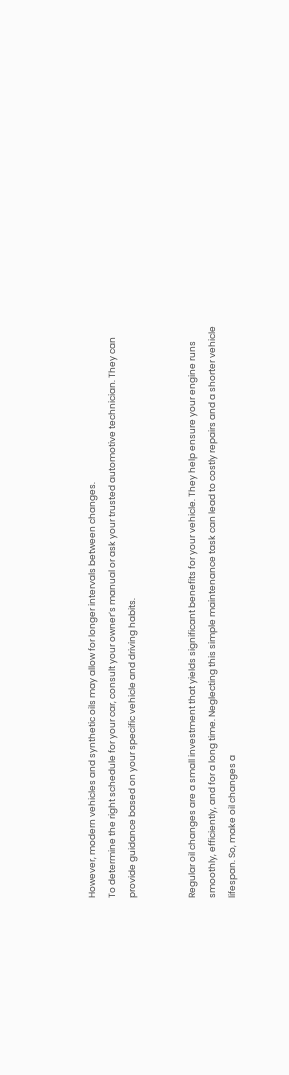However, modern vehicles and synthetic oils may allow for longer intervals between changes.
To determine the right schedule for your car, consult your owner’s manual or ask your trusted automotive technician. They can provide guidance based on your specific vehicle and driving habits.


Regular oil changes are a small investment that yields significant benefits for your vehicle. They help ensure your engine runs smoothly, efficiently, and for a long time. Neglecting this simple maintenance task can lead to costly repairs and a shorter vehicle lifespan. So, make oil changes a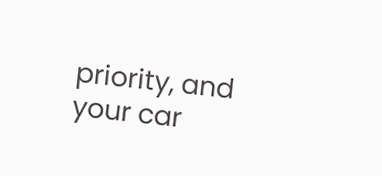priority, and your car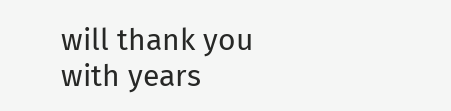will thank you with years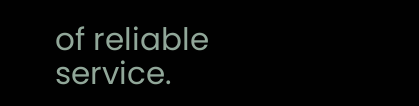of reliable service.